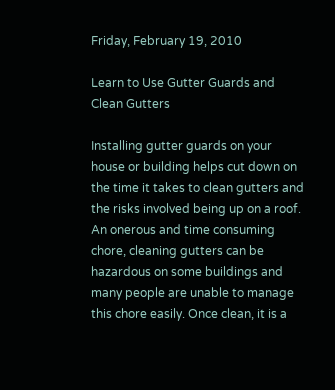Friday, February 19, 2010

Learn to Use Gutter Guards and Clean Gutters

Installing gutter guards on your house or building helps cut down on the time it takes to clean gutters and the risks involved being up on a roof. An onerous and time consuming chore, cleaning gutters can be hazardous on some buildings and many people are unable to manage this chore easily. Once clean, it is a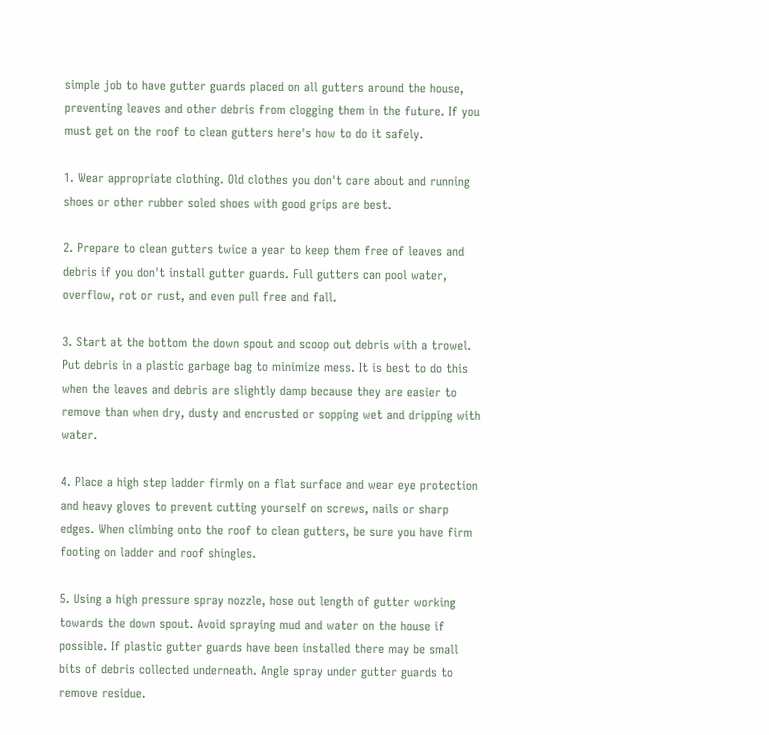simple job to have gutter guards placed on all gutters around the house, preventing leaves and other debris from clogging them in the future. If you must get on the roof to clean gutters here's how to do it safely.

1. Wear appropriate clothing. Old clothes you don't care about and running shoes or other rubber soled shoes with good grips are best.

2. Prepare to clean gutters twice a year to keep them free of leaves and debris if you don't install gutter guards. Full gutters can pool water, overflow, rot or rust, and even pull free and fall.

3. Start at the bottom the down spout and scoop out debris with a trowel. Put debris in a plastic garbage bag to minimize mess. It is best to do this when the leaves and debris are slightly damp because they are easier to remove than when dry, dusty and encrusted or sopping wet and dripping with water.

4. Place a high step ladder firmly on a flat surface and wear eye protection and heavy gloves to prevent cutting yourself on screws, nails or sharp edges. When climbing onto the roof to clean gutters, be sure you have firm footing on ladder and roof shingles.

5. Using a high pressure spray nozzle, hose out length of gutter working towards the down spout. Avoid spraying mud and water on the house if possible. If plastic gutter guards have been installed there may be small bits of debris collected underneath. Angle spray under gutter guards to remove residue.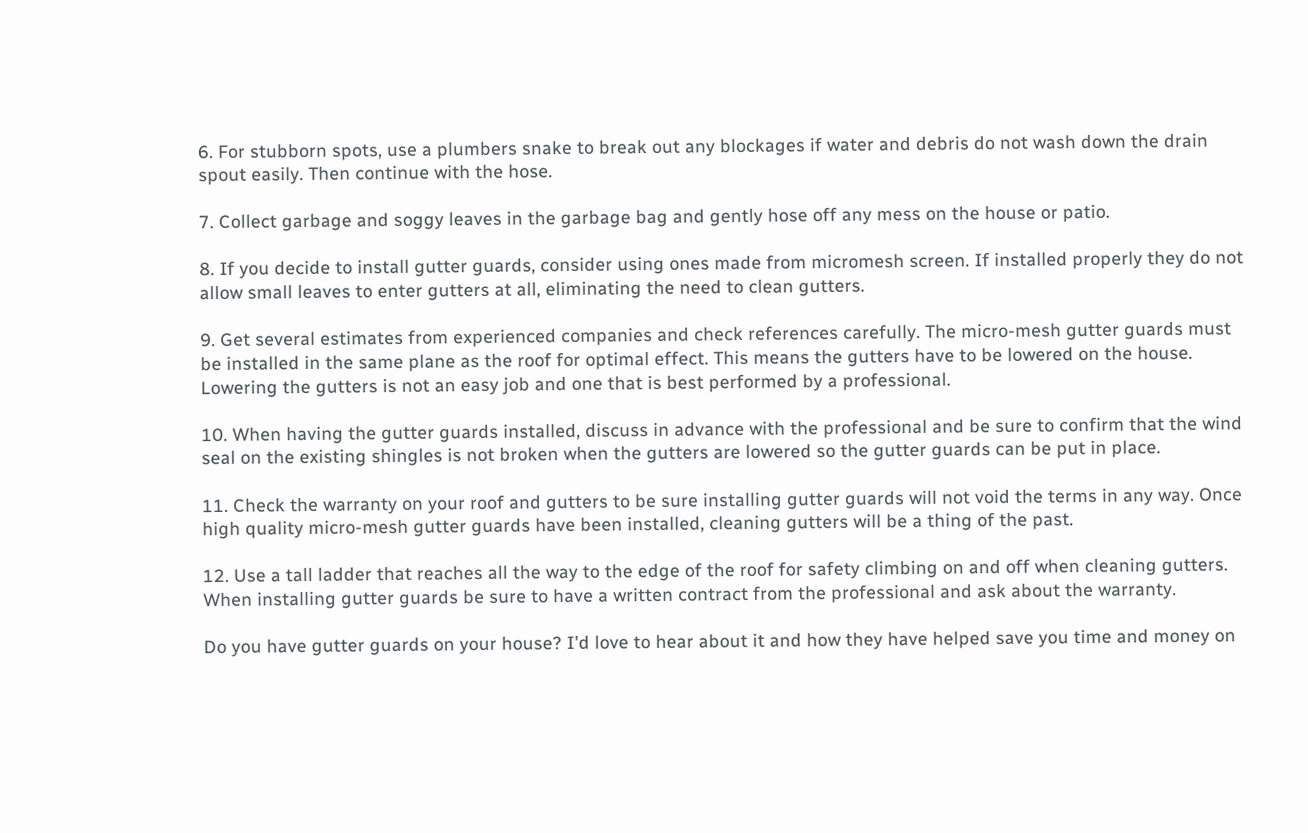6. For stubborn spots, use a plumbers snake to break out any blockages if water and debris do not wash down the drain spout easily. Then continue with the hose.

7. Collect garbage and soggy leaves in the garbage bag and gently hose off any mess on the house or patio.

8. If you decide to install gutter guards, consider using ones made from micromesh screen. If installed properly they do not allow small leaves to enter gutters at all, eliminating the need to clean gutters.

9. Get several estimates from experienced companies and check references carefully. The micro-mesh gutter guards must be installed in the same plane as the roof for optimal effect. This means the gutters have to be lowered on the house. Lowering the gutters is not an easy job and one that is best performed by a professional.

10. When having the gutter guards installed, discuss in advance with the professional and be sure to confirm that the wind seal on the existing shingles is not broken when the gutters are lowered so the gutter guards can be put in place.

11. Check the warranty on your roof and gutters to be sure installing gutter guards will not void the terms in any way. Once high quality micro-mesh gutter guards have been installed, cleaning gutters will be a thing of the past.

12. Use a tall ladder that reaches all the way to the edge of the roof for safety climbing on and off when cleaning gutters. When installing gutter guards be sure to have a written contract from the professional and ask about the warranty.

Do you have gutter guards on your house? I'd love to hear about it and how they have helped save you time and money on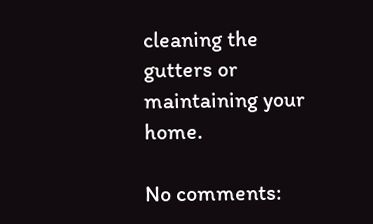cleaning the gutters or maintaining your home.

No comments: